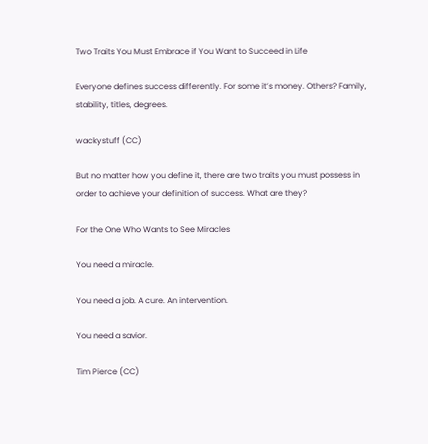Two Traits You Must Embrace if You Want to Succeed in Life

Everyone defines success differently. For some it’s money. Others? Family, stability, titles, degrees.

wackystuff (CC)

But no matter how you define it, there are two traits you must possess in order to achieve your definition of success. What are they?

For the One Who Wants to See Miracles

You need a miracle.

You need a job. A cure. An intervention.

You need a savior.

Tim Pierce (CC)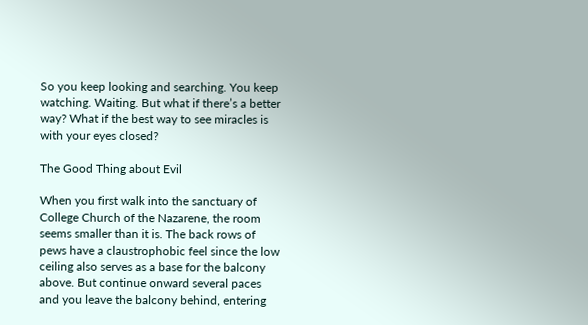So you keep looking and searching. You keep watching. Waiting. But what if there’s a better way? What if the best way to see miracles is with your eyes closed?

The Good Thing about Evil

When you first walk into the sanctuary of College Church of the Nazarene, the room seems smaller than it is. The back rows of pews have a claustrophobic feel since the low ceiling also serves as a base for the balcony above. But continue onward several paces and you leave the balcony behind, entering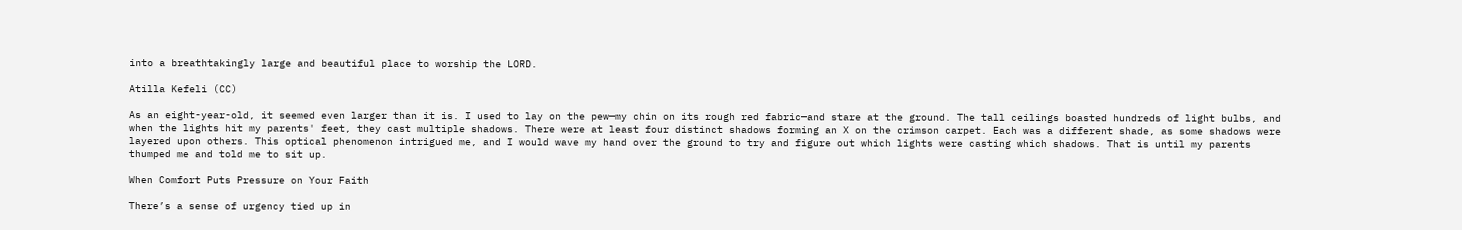into a breathtakingly large and beautiful place to worship the LORD.

Atilla Kefeli (CC)

As an eight-year-old, it seemed even larger than it is. I used to lay on the pew—my chin on its rough red fabric—and stare at the ground. The tall ceilings boasted hundreds of light bulbs, and when the lights hit my parents' feet, they cast multiple shadows. There were at least four distinct shadows forming an X on the crimson carpet. Each was a different shade, as some shadows were layered upon others. This optical phenomenon intrigued me, and I would wave my hand over the ground to try and figure out which lights were casting which shadows. That is until my parents thumped me and told me to sit up.

When Comfort Puts Pressure on Your Faith

There’s a sense of urgency tied up in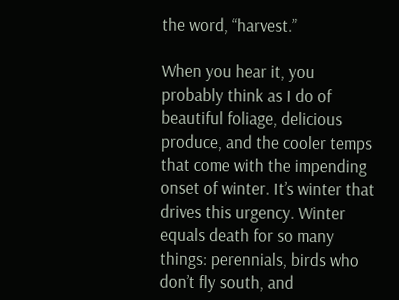the word, “harvest.”

When you hear it, you probably think as I do of beautiful foliage, delicious produce, and the cooler temps that come with the impending onset of winter. It’s winter that drives this urgency. Winter equals death for so many things: perennials, birds who don’t fly south, and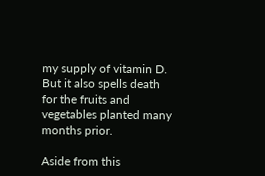my supply of vitamin D. But it also spells death for the fruits and vegetables planted many months prior.

Aside from this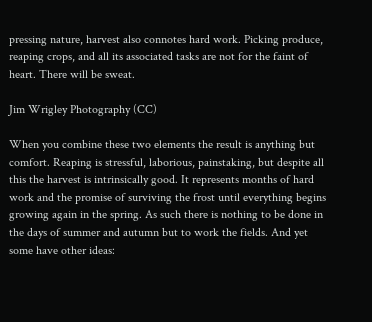pressing nature, harvest also connotes hard work. Picking produce, reaping crops, and all its associated tasks are not for the faint of heart. There will be sweat.

Jim Wrigley Photography (CC)

When you combine these two elements the result is anything but comfort. Reaping is stressful, laborious, painstaking, but despite all this the harvest is intrinsically good. It represents months of hard work and the promise of surviving the frost until everything begins growing again in the spring. As such there is nothing to be done in the days of summer and autumn but to work the fields. And yet some have other ideas: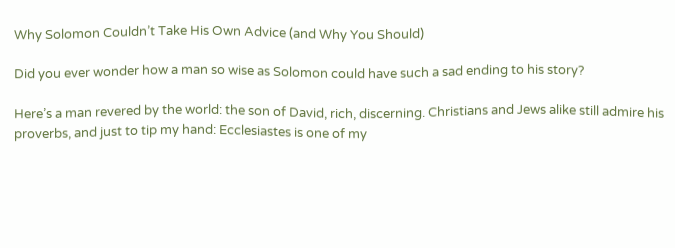Why Solomon Couldn’t Take His Own Advice (and Why You Should)

Did you ever wonder how a man so wise as Solomon could have such a sad ending to his story?

Here’s a man revered by the world: the son of David, rich, discerning. Christians and Jews alike still admire his proverbs, and just to tip my hand: Ecclesiastes is one of my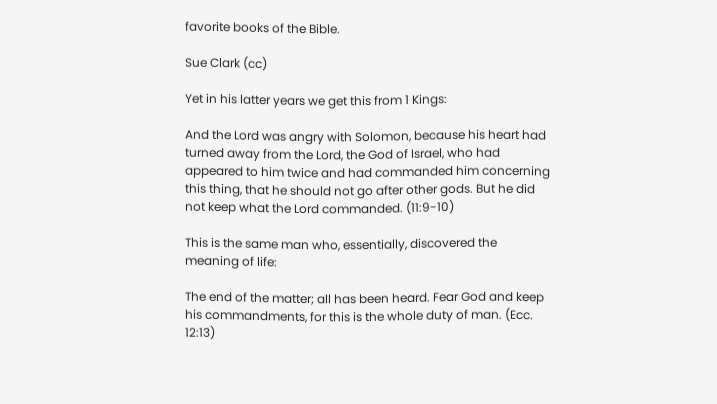favorite books of the Bible.

Sue Clark (cc)

Yet in his latter years we get this from 1 Kings:

And the Lord was angry with Solomon, because his heart had turned away from the Lord, the God of Israel, who had appeared to him twice and had commanded him concerning this thing, that he should not go after other gods. But he did not keep what the Lord commanded. (11:9-10)

This is the same man who, essentially, discovered the meaning of life:

The end of the matter; all has been heard. Fear God and keep his commandments, for this is the whole duty of man. (Ecc. 12:13)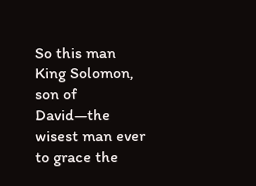So this man King Solomon, son of David—the wisest man ever to grace the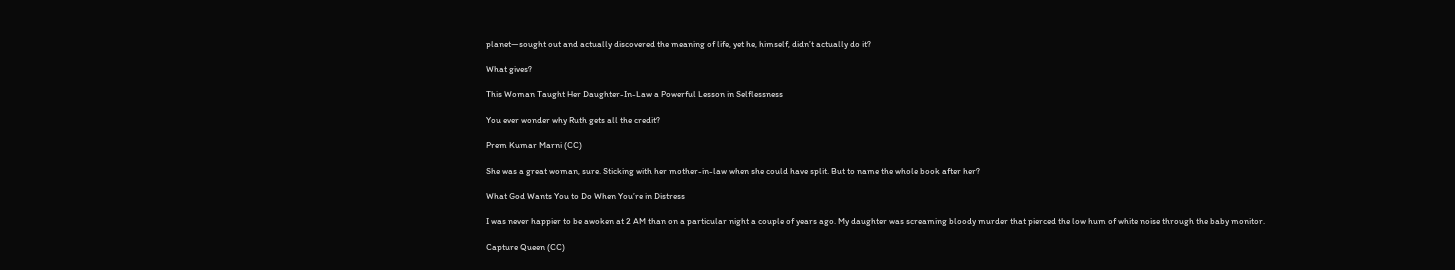planet—sought out and actually discovered the meaning of life, yet he, himself, didn’t actually do it?

What gives?

This Woman Taught Her Daughter-In-Law a Powerful Lesson in Selflessness

You ever wonder why Ruth gets all the credit?

Prem Kumar Marni (CC)

She was a great woman, sure. Sticking with her mother-in-law when she could have split. But to name the whole book after her?

What God Wants You to Do When You’re in Distress

I was never happier to be awoken at 2 AM than on a particular night a couple of years ago. My daughter was screaming bloody murder that pierced the low hum of white noise through the baby monitor.

Capture Queen (CC)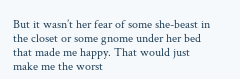But it wasn’t her fear of some she-beast in the closet or some gnome under her bed that made me happy. That would just make me the worst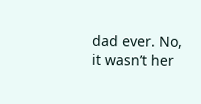dad ever. No, it wasn’t her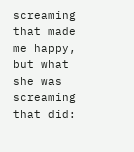screaming that made me happy, but what she was screaming that did: